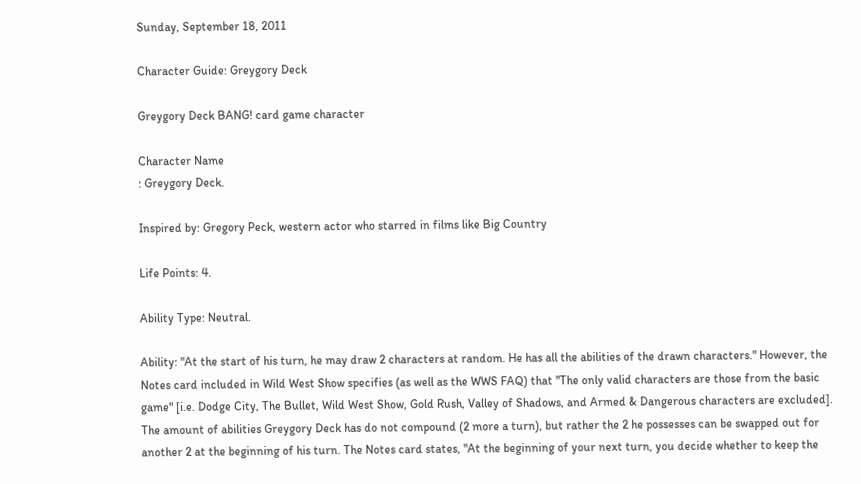Sunday, September 18, 2011

Character Guide: Greygory Deck

Greygory Deck BANG! card game character

Character Name
: Greygory Deck.

Inspired by: Gregory Peck, western actor who starred in films like Big Country

Life Points: 4.

Ability Type: Neutral.

Ability: "At the start of his turn, he may draw 2 characters at random. He has all the abilities of the drawn characters." However, the Notes card included in Wild West Show specifies (as well as the WWS FAQ) that "The only valid characters are those from the basic game" [i.e. Dodge City, The Bullet, Wild West Show, Gold Rush, Valley of Shadows, and Armed & Dangerous characters are excluded]. The amount of abilities Greygory Deck has do not compound (2 more a turn), but rather the 2 he possesses can be swapped out for another 2 at the beginning of his turn. The Notes card states, "At the beginning of your next turn, you decide whether to keep the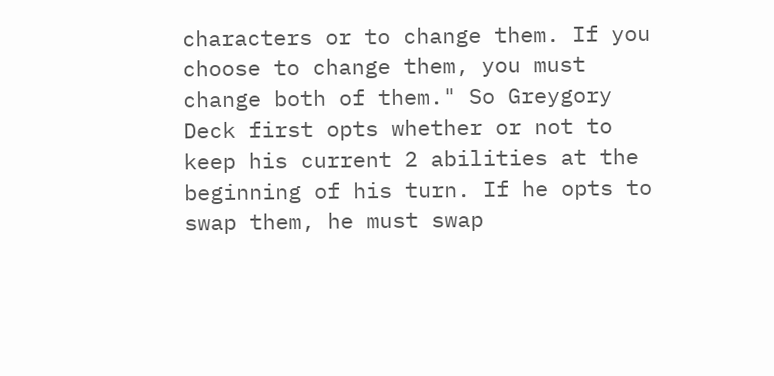characters or to change them. If you choose to change them, you must change both of them." So Greygory Deck first opts whether or not to keep his current 2 abilities at the beginning of his turn. If he opts to swap them, he must swap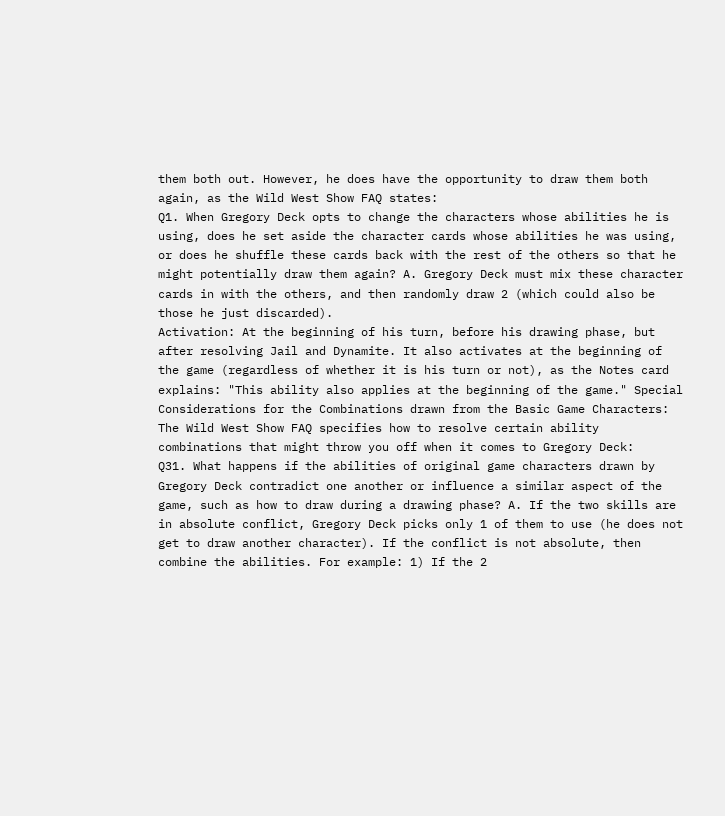them both out. However, he does have the opportunity to draw them both again, as the Wild West Show FAQ states:
Q1. When Gregory Deck opts to change the characters whose abilities he is using, does he set aside the character cards whose abilities he was using, or does he shuffle these cards back with the rest of the others so that he might potentially draw them again? A. Gregory Deck must mix these character cards in with the others, and then randomly draw 2 (which could also be those he just discarded).
Activation: At the beginning of his turn, before his drawing phase, but after resolving Jail and Dynamite. It also activates at the beginning of the game (regardless of whether it is his turn or not), as the Notes card explains: "This ability also applies at the beginning of the game." Special Considerations for the Combinations drawn from the Basic Game Characters: The Wild West Show FAQ specifies how to resolve certain ability combinations that might throw you off when it comes to Gregory Deck:
Q31. What happens if the abilities of original game characters drawn by Gregory Deck contradict one another or influence a similar aspect of the game, such as how to draw during a drawing phase? A. If the two skills are in absolute conflict, Gregory Deck picks only 1 of them to use (he does not get to draw another character). If the conflict is not absolute, then combine the abilities. For example: 1) If the 2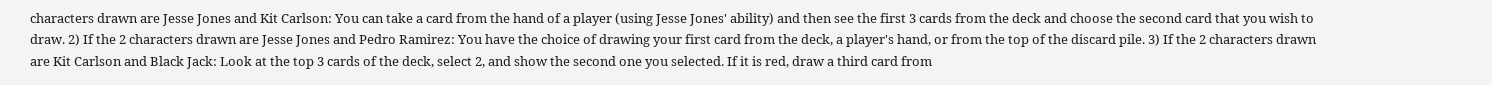characters drawn are Jesse Jones and Kit Carlson: You can take a card from the hand of a player (using Jesse Jones' ability) and then see the first 3 cards from the deck and choose the second card that you wish to draw. 2) If the 2 characters drawn are Jesse Jones and Pedro Ramirez: You have the choice of drawing your first card from the deck, a player's hand, or from the top of the discard pile. 3) If the 2 characters drawn are Kit Carlson and Black Jack: Look at the top 3 cards of the deck, select 2, and show the second one you selected. If it is red, draw a third card from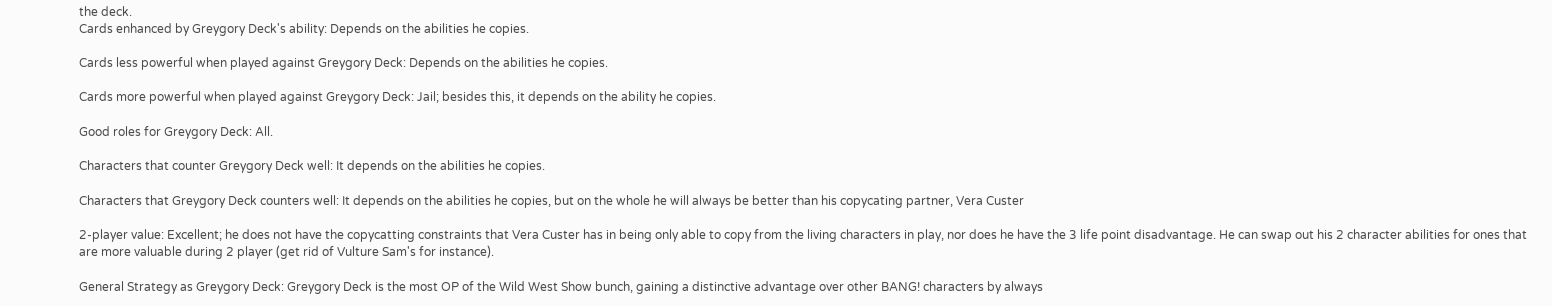the deck.
Cards enhanced by Greygory Deck's ability: Depends on the abilities he copies.

Cards less powerful when played against Greygory Deck: Depends on the abilities he copies.

Cards more powerful when played against Greygory Deck: Jail; besides this, it depends on the ability he copies.

Good roles for Greygory Deck: All.

Characters that counter Greygory Deck well: It depends on the abilities he copies.

Characters that Greygory Deck counters well: It depends on the abilities he copies, but on the whole he will always be better than his copycating partner, Vera Custer

2-player value: Excellent; he does not have the copycatting constraints that Vera Custer has in being only able to copy from the living characters in play, nor does he have the 3 life point disadvantage. He can swap out his 2 character abilities for ones that are more valuable during 2 player (get rid of Vulture Sam's for instance).

General Strategy as Greygory Deck: Greygory Deck is the most OP of the Wild West Show bunch, gaining a distinctive advantage over other BANG! characters by always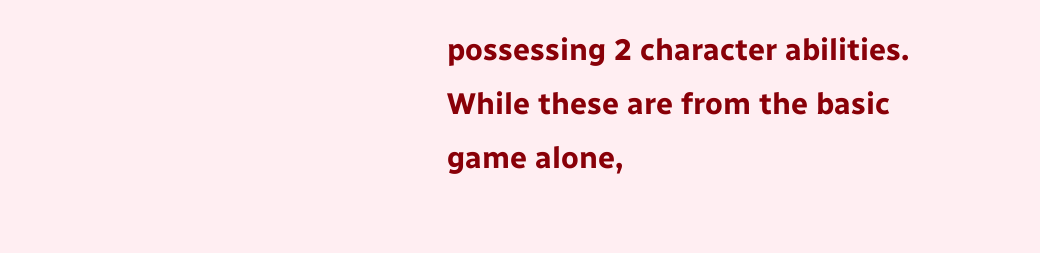possessing 2 character abilities. While these are from the basic game alone,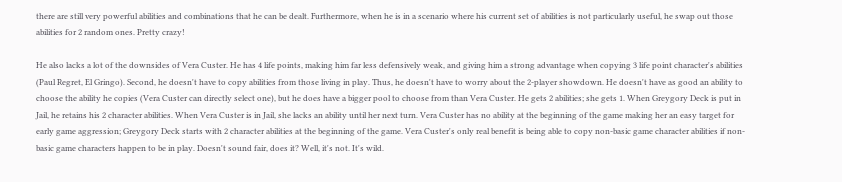there are still very powerful abilities and combinations that he can be dealt. Furthermore, when he is in a scenario where his current set of abilities is not particularly useful, he swap out those abilities for 2 random ones. Pretty crazy!

He also lacks a lot of the downsides of Vera Custer. He has 4 life points, making him far less defensively weak, and giving him a strong advantage when copying 3 life point character's abilities (Paul Regret, El Gringo). Second, he doesn't have to copy abilities from those living in play. Thus, he doesn't have to worry about the 2-player showdown. He doesn't have as good an ability to choose the ability he copies (Vera Custer can directly select one), but he does have a bigger pool to choose from than Vera Custer. He gets 2 abilities; she gets 1. When Greygory Deck is put in Jail, he retains his 2 character abilities. When Vera Custer is in Jail, she lacks an ability until her next turn. Vera Custer has no ability at the beginning of the game making her an easy target for early game aggression; Greygory Deck starts with 2 character abilities at the beginning of the game. Vera Custer's only real benefit is being able to copy non-basic game character abilities if non-basic game characters happen to be in play. Doesn't sound fair, does it? Well, it's not. It's wild.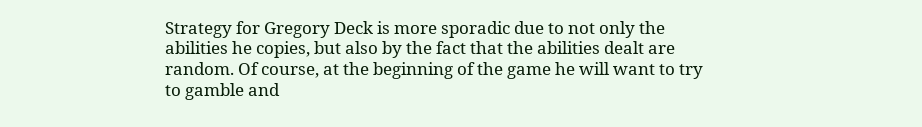Strategy for Gregory Deck is more sporadic due to not only the abilities he copies, but also by the fact that the abilities dealt are random. Of course, at the beginning of the game he will want to try to gamble and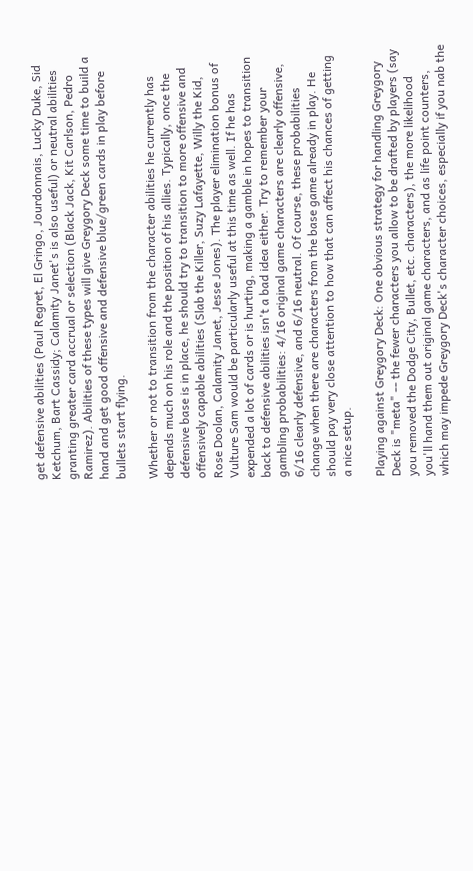get defensive abilities (Paul Regret, El Gringo, Jourdonnais, Lucky Duke, Sid Ketchum, Bart Cassidy; Calamity Janet's is also useful) or neutral abilities granting greater card accrual or selection (Black Jack, Kit Carlson, Pedro Ramirez). Abilities of these types will give Greygory Deck some time to build a hand and get good offensive and defensive blue/green cards in play before bullets start flying.

Whether or not to transition from the character abilities he currently has depends much on his role and the position of his allies. Typically, once the defensive base is in place, he should try to transition to more offensive and offensively capable abilities (Slab the Killer, Suzy Lafayette, Willy the Kid, Rose Doolan, Calamity Janet, Jesse Jones). The player elimination bonus of Vulture Sam would be particularly useful at this time as well. If he has expended a lot of cards or is hurting, making a gamble in hopes to transition back to defensive abilities isn't a bad idea either. Try to remember your gambling probabilities: 4/16 original game characters are clearly offensive, 6/16 clearly defensive, and 6/16 neutral. Of course, these probabilities change when there are characters from the base game already in play. He should pay very close attention to how that can affect his chances of getting a nice setup.

Playing against Greygory Deck: One obvious strategy for handling Greygory Deck is "meta" -- the fewer characters you allow to be drafted by players (say you removed the Dodge City, Bullet, etc. characters), the more likelihood you'll hand them out original game characters, and as life point counters, which may impede Greygory Deck's character choices, especially if you nab the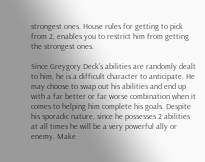strongest ones. House rules for getting to pick from 2, enables you to restrict him from getting the strongest ones.

Since Greygory Deck's abilities are randomly dealt to him, he is a difficult character to anticipate. He may choose to swap out his abilities and end up with a far better or far worse combination when it comes to helping him complete his goals. Despite his sporadic nature, since he possesses 2 abilities at all times he will be a very powerful ally or enemy. Make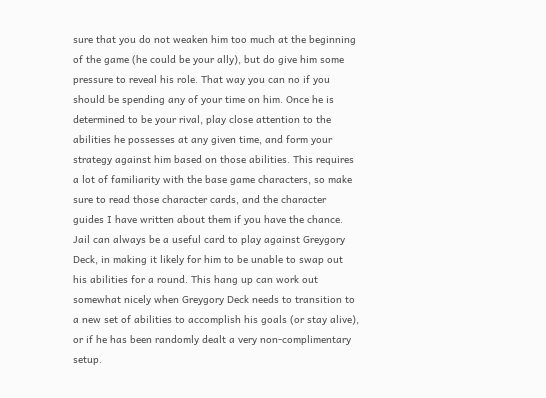sure that you do not weaken him too much at the beginning of the game (he could be your ally), but do give him some pressure to reveal his role. That way you can no if you should be spending any of your time on him. Once he is determined to be your rival, play close attention to the abilities he possesses at any given time, and form your strategy against him based on those abilities. This requires a lot of familiarity with the base game characters, so make sure to read those character cards, and the character guides I have written about them if you have the chance. Jail can always be a useful card to play against Greygory Deck, in making it likely for him to be unable to swap out his abilities for a round. This hang up can work out somewhat nicely when Greygory Deck needs to transition to a new set of abilities to accomplish his goals (or stay alive), or if he has been randomly dealt a very non-complimentary setup.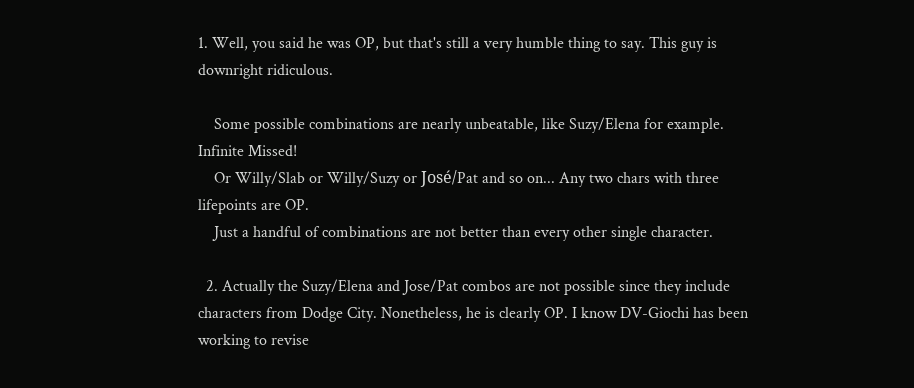1. Well, you said he was OP, but that's still a very humble thing to say. This guy is downright ridiculous.

    Some possible combinations are nearly unbeatable, like Suzy/Elena for example. Infinite Missed!
    Or Willy/Slab or Willy/Suzy or José/Pat and so on... Any two chars with three lifepoints are OP.
    Just a handful of combinations are not better than every other single character.

  2. Actually the Suzy/Elena and Jose/Pat combos are not possible since they include characters from Dodge City. Nonetheless, he is clearly OP. I know DV-Giochi has been working to revise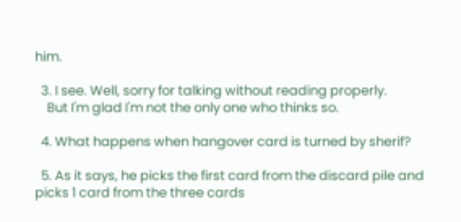him.

  3. I see. Well, sorry for talking without reading properly.
    But I'm glad I'm not the only one who thinks so.

  4. What happens when hangover card is turned by sherif?

  5. As it says, he picks the first card from the discard pile and picks 1 card from the three cards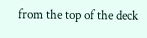from the top of the deck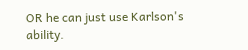OR he can just use Karlson's ability.